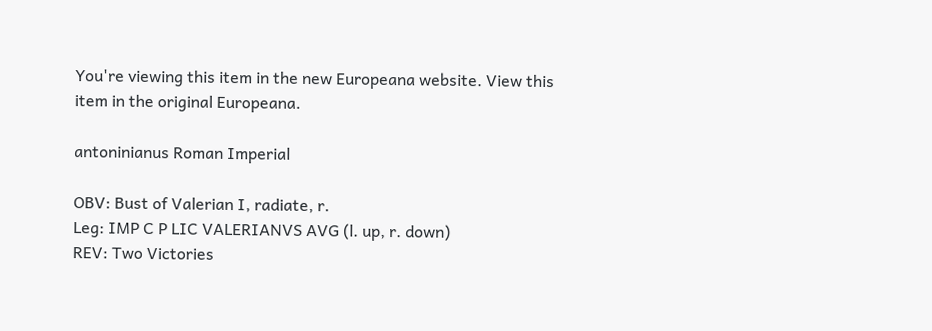You're viewing this item in the new Europeana website. View this item in the original Europeana.

antoninianus Roman Imperial

OBV: Bust of Valerian I, radiate, r.
Leg: IMP C P LIC VALERIANVS AVG (l. up, r. down)
REV: Two Victories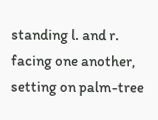standing l. and r. facing one another, setting on palm-tree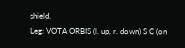shield.
Leg: VOTA ORBIS (l. up, r. down) S C (on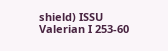shield) ISSU Valerian I 253-60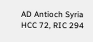AD Antioch Syria HCC 72, RIC 294